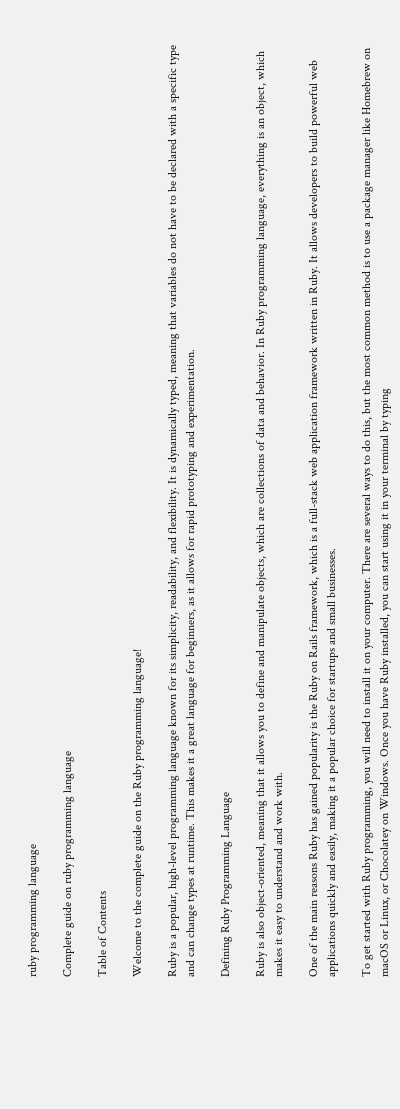ruby programming language

Complete guide on ruby programming language

Table of Contents

Welcome to the complete guide on the Ruby programming language!

Ruby is a popular, high-level programming language known for its simplicity, readability, and flexibility. It is dynamically typed, meaning that variables do not have to be declared with a specific type and can change types at runtime. This makes it a great language for beginners, as it allows for rapid prototyping and experimentation.

Defining Ruby Programming Language

Ruby is also object-oriented, meaning that it allows you to define and manipulate objects, which are collections of data and behavior. In Ruby programming language, everything is an object, which makes it easy to understand and work with.

One of the main reasons Ruby has gained popularity is the Ruby on Rails framework, which is a full-stack web application framework written in Ruby. It allows developers to build powerful web applications quickly and easily, making it a popular choice for startups and small businesses.

To get started with Ruby programming, you will need to install it on your computer. There are several ways to do this, but the most common method is to use a package manager like Homebrew on macOS or Linux, or Chocolatey on Windows. Once you have Ruby installed, you can start using it in your terminal by typing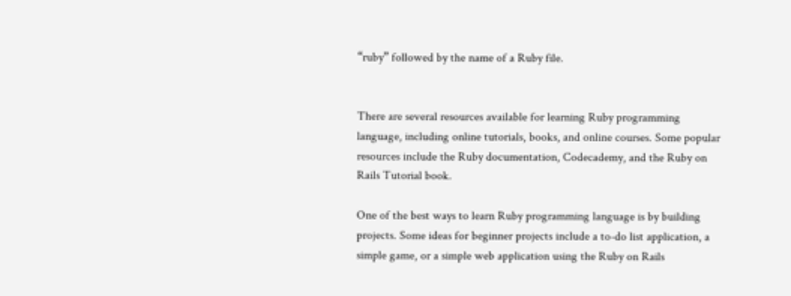“ruby” followed by the name of a Ruby file.


There are several resources available for learning Ruby programming language, including online tutorials, books, and online courses. Some popular resources include the Ruby documentation, Codecademy, and the Ruby on Rails Tutorial book.

One of the best ways to learn Ruby programming language is by building projects. Some ideas for beginner projects include a to-do list application, a simple game, or a simple web application using the Ruby on Rails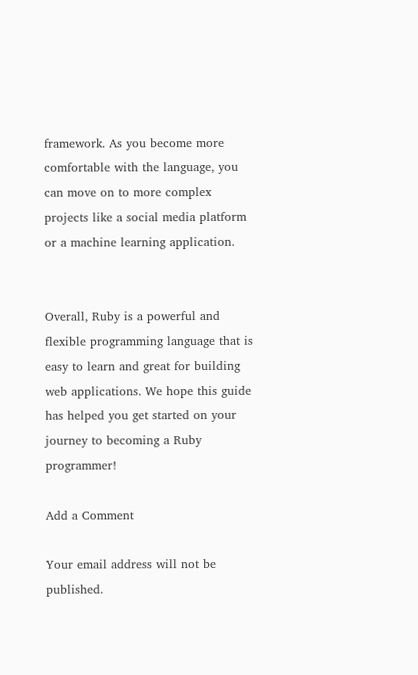framework. As you become more comfortable with the language, you can move on to more complex projects like a social media platform or a machine learning application.


Overall, Ruby is a powerful and flexible programming language that is easy to learn and great for building web applications. We hope this guide has helped you get started on your journey to becoming a Ruby programmer!

Add a Comment

Your email address will not be published.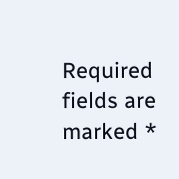Required fields are marked *